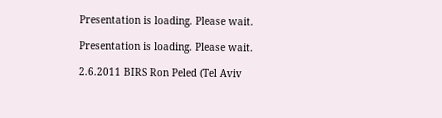Presentation is loading. Please wait.

Presentation is loading. Please wait.

2.6.2011 BIRS Ron Peled (Tel Aviv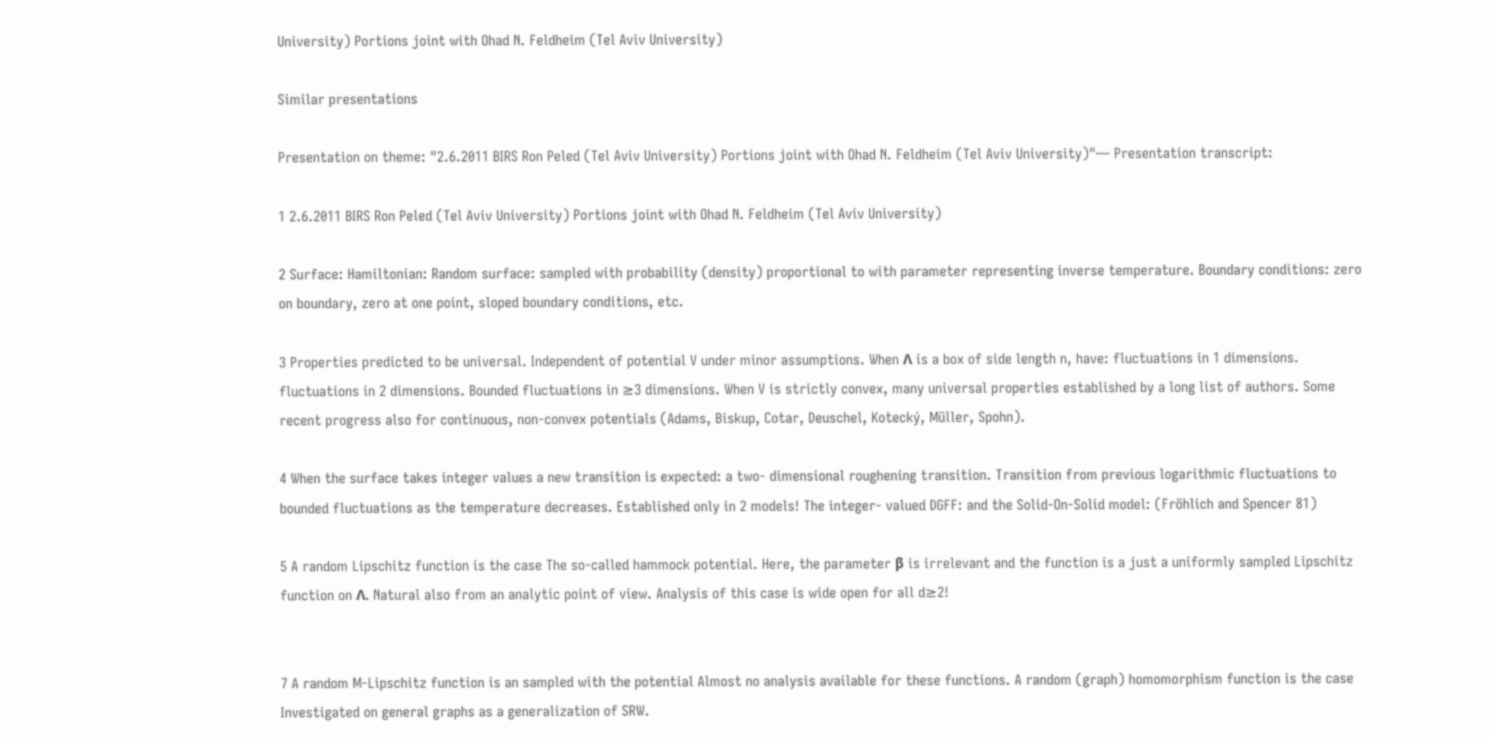University) Portions joint with Ohad N. Feldheim (Tel Aviv University)

Similar presentations

Presentation on theme: "2.6.2011 BIRS Ron Peled (Tel Aviv University) Portions joint with Ohad N. Feldheim (Tel Aviv University)"— Presentation transcript:

1 2.6.2011 BIRS Ron Peled (Tel Aviv University) Portions joint with Ohad N. Feldheim (Tel Aviv University)

2 Surface: Hamiltonian: Random surface: sampled with probability (density) proportional to with parameter representing inverse temperature. Boundary conditions: zero on boundary, zero at one point, sloped boundary conditions, etc.

3 Properties predicted to be universal. Independent of potential V under minor assumptions. When Λ is a box of side length n, have: fluctuations in 1 dimensions. fluctuations in 2 dimensions. Bounded fluctuations in ≥3 dimensions. When V is strictly convex, many universal properties established by a long list of authors. Some recent progress also for continuous, non-convex potentials (Adams, Biskup, Cotar, Deuschel, Kotecký, Müller, Spohn).

4 When the surface takes integer values a new transition is expected: a two- dimensional roughening transition. Transition from previous logarithmic fluctuations to bounded fluctuations as the temperature decreases. Established only in 2 models! The integer- valued DGFF: and the Solid-On-Solid model: (Fröhlich and Spencer 81)

5 A random Lipschitz function is the case The so-called hammock potential. Here, the parameter β is irrelevant and the function is a just a uniformly sampled Lipschitz function on Λ. Natural also from an analytic point of view. Analysis of this case is wide open for all d≥2!


7 A random M-Lipschitz function is an sampled with the potential Almost no analysis available for these functions. A random (graph) homomorphism function is the case Investigated on general graphs as a generalization of SRW.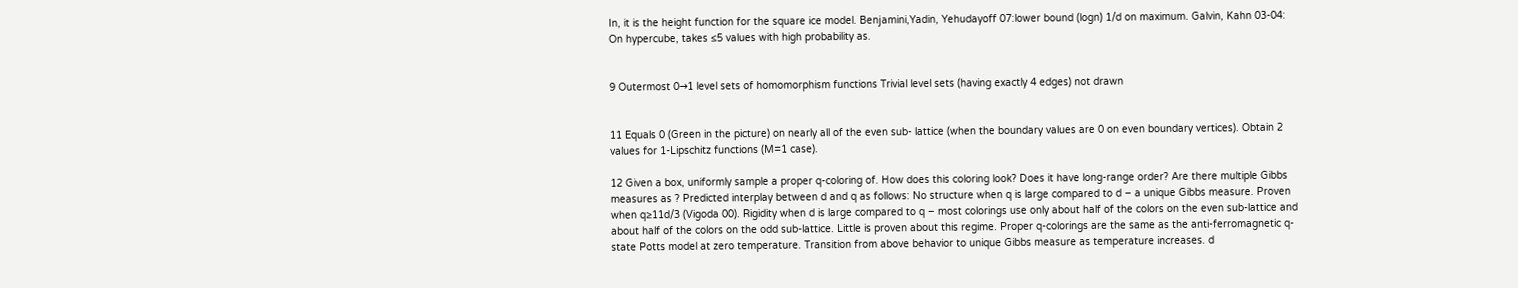In, it is the height function for the square ice model. Benjamini,Yadin, Yehudayoff 07:lower bound (logn) 1/d on maximum. Galvin, Kahn 03-04: On hypercube, takes ≤5 values with high probability as.


9 Outermost 0→1 level sets of homomorphism functions Trivial level sets (having exactly 4 edges) not drawn


11 Equals 0 (Green in the picture) on nearly all of the even sub- lattice (when the boundary values are 0 on even boundary vertices). Obtain 2 values for 1-Lipschitz functions (M=1 case).

12 Given a box, uniformly sample a proper q-coloring of. How does this coloring look? Does it have long-range order? Are there multiple Gibbs measures as ? Predicted interplay between d and q as follows: No structure when q is large compared to d – a unique Gibbs measure. Proven when q≥11d/3 (Vigoda 00). Rigidity when d is large compared to q – most colorings use only about half of the colors on the even sub-lattice and about half of the colors on the odd sub-lattice. Little is proven about this regime. Proper q-colorings are the same as the anti-ferromagnetic q-state Potts model at zero temperature. Transition from above behavior to unique Gibbs measure as temperature increases. d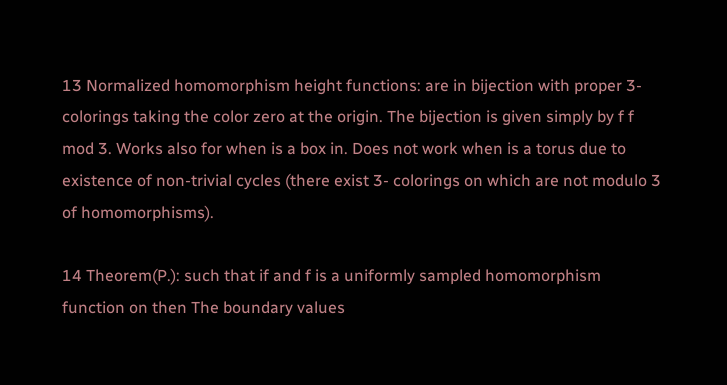13 Normalized homomorphism height functions: are in bijection with proper 3-colorings taking the color zero at the origin. The bijection is given simply by f f mod 3. Works also for when is a box in. Does not work when is a torus due to existence of non-trivial cycles (there exist 3- colorings on which are not modulo 3 of homomorphisms).

14 Theorem(P.): such that if and f is a uniformly sampled homomorphism function on then The boundary values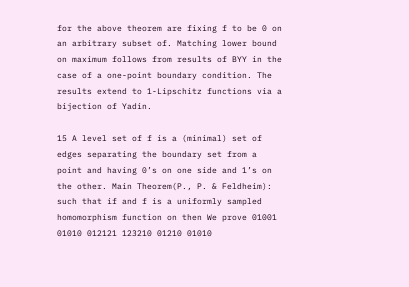for the above theorem are fixing f to be 0 on an arbitrary subset of. Matching lower bound on maximum follows from results of BYY in the case of a one-point boundary condition. The results extend to 1-Lipschitz functions via a bijection of Yadin.

15 A level set of f is a (minimal) set of edges separating the boundary set from a point and having 0’s on one side and 1’s on the other. Main Theorem(P., P. & Feldheim): such that if and f is a uniformly sampled homomorphism function on then We prove 01001 01010 012121 123210 01210 01010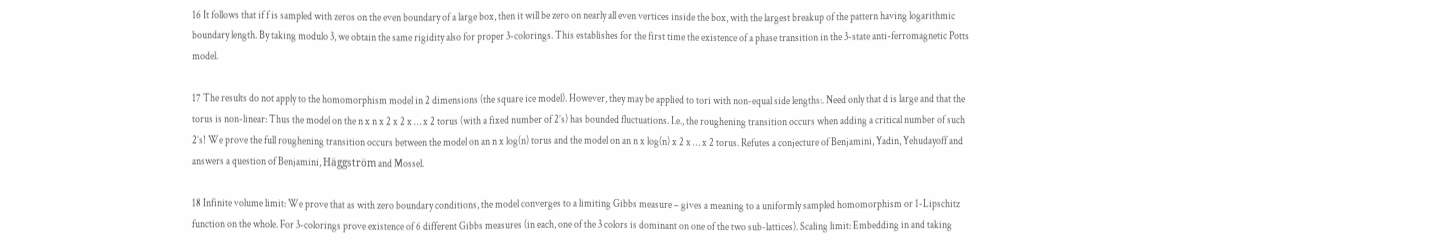16 It follows that if f is sampled with zeros on the even boundary of a large box, then it will be zero on nearly all even vertices inside the box, with the largest breakup of the pattern having logarithmic boundary length. By taking modulo 3, we obtain the same rigidity also for proper 3-colorings. This establishes for the first time the existence of a phase transition in the 3-state anti-ferromagnetic Potts model.

17 The results do not apply to the homomorphism model in 2 dimensions (the square ice model). However, they may be applied to tori with non-equal side lengths:. Need only that d is large and that the torus is non-linear: Thus the model on the n x n x 2 x 2 x … x 2 torus (with a fixed number of 2’s) has bounded fluctuations. I.e., the roughening transition occurs when adding a critical number of such 2’s! We prove the full roughening transition occurs between the model on an n x log(n) torus and the model on an n x log(n) x 2 x … x 2 torus. Refutes a conjecture of Benjamini, Yadin, Yehudayoff and answers a question of Benjamini, Häggström and Mossel.

18 Infinite volume limit: We prove that as with zero boundary conditions, the model converges to a limiting Gibbs measure – gives a meaning to a uniformly sampled homomorphism or 1-Lipschitz function on the whole. For 3-colorings prove existence of 6 different Gibbs measures (in each, one of the 3 colors is dominant on one of the two sub-lattices). Scaling limit: Embedding in and taking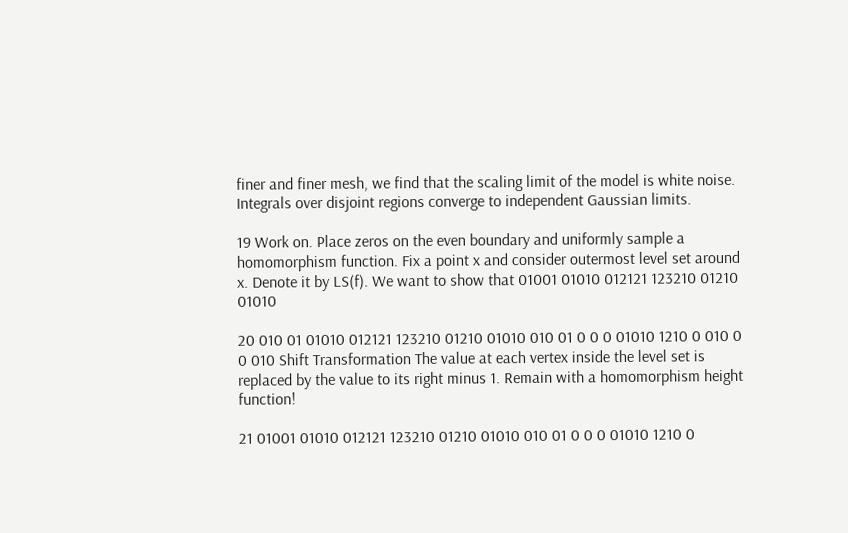finer and finer mesh, we find that the scaling limit of the model is white noise. Integrals over disjoint regions converge to independent Gaussian limits.

19 Work on. Place zeros on the even boundary and uniformly sample a homomorphism function. Fix a point x and consider outermost level set around x. Denote it by LS(f). We want to show that 01001 01010 012121 123210 01210 01010

20 010 01 01010 012121 123210 01210 01010 010 01 0 0 0 01010 1210 0 010 0 0 010 Shift Transformation The value at each vertex inside the level set is replaced by the value to its right minus 1. Remain with a homomorphism height function!

21 01001 01010 012121 123210 01210 01010 010 01 0 0 0 01010 1210 0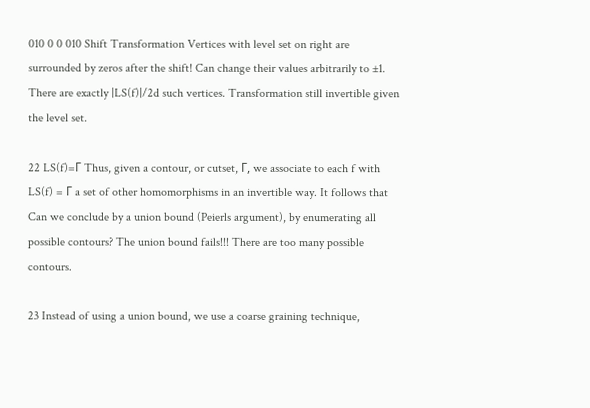010 0 0 010 Shift Transformation Vertices with level set on right are surrounded by zeros after the shift! Can change their values arbitrarily to ±1. There are exactly |LS(f)|/2d such vertices. Transformation still invertible given the level set.

22 LS(f)=Γ Thus, given a contour, or cutset, Γ, we associate to each f with LS(f) = Γ a set of other homomorphisms in an invertible way. It follows that Can we conclude by a union bound (Peierls argument), by enumerating all possible contours? The union bound fails!!! There are too many possible contours.

23 Instead of using a union bound, we use a coarse graining technique,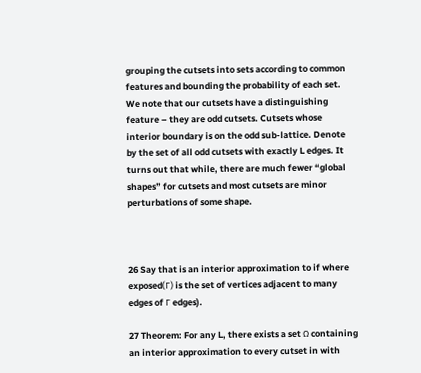grouping the cutsets into sets according to common features and bounding the probability of each set. We note that our cutsets have a distinguishing feature – they are odd cutsets. Cutsets whose interior boundary is on the odd sub-lattice. Denote by the set of all odd cutsets with exactly L edges. It turns out that while, there are much fewer “global shapes” for cutsets and most cutsets are minor perturbations of some shape.



26 Say that is an interior approximation to if where exposed(Γ) is the set of vertices adjacent to many edges of Γ edges).

27 Theorem: For any L, there exists a set Ω containing an interior approximation to every cutset in with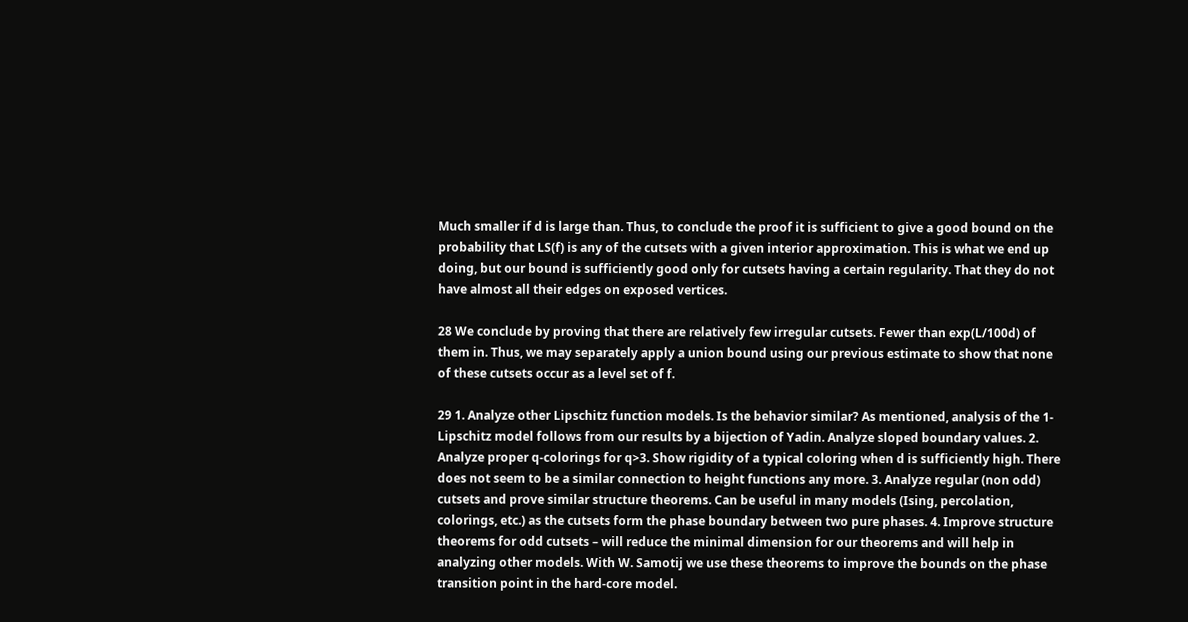Much smaller if d is large than. Thus, to conclude the proof it is sufficient to give a good bound on the probability that LS(f) is any of the cutsets with a given interior approximation. This is what we end up doing, but our bound is sufficiently good only for cutsets having a certain regularity. That they do not have almost all their edges on exposed vertices.

28 We conclude by proving that there are relatively few irregular cutsets. Fewer than exp(L/100d) of them in. Thus, we may separately apply a union bound using our previous estimate to show that none of these cutsets occur as a level set of f.

29 1. Analyze other Lipschitz function models. Is the behavior similar? As mentioned, analysis of the 1-Lipschitz model follows from our results by a bijection of Yadin. Analyze sloped boundary values. 2. Analyze proper q-colorings for q>3. Show rigidity of a typical coloring when d is sufficiently high. There does not seem to be a similar connection to height functions any more. 3. Analyze regular (non odd) cutsets and prove similar structure theorems. Can be useful in many models (Ising, percolation, colorings, etc.) as the cutsets form the phase boundary between two pure phases. 4. Improve structure theorems for odd cutsets – will reduce the minimal dimension for our theorems and will help in analyzing other models. With W. Samotij we use these theorems to improve the bounds on the phase transition point in the hard-core model.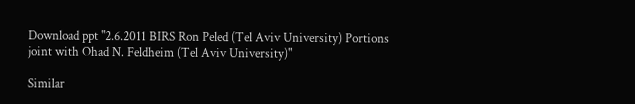Download ppt "2.6.2011 BIRS Ron Peled (Tel Aviv University) Portions joint with Ohad N. Feldheim (Tel Aviv University)"

Similar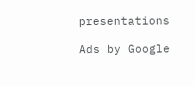presentations

Ads by Google